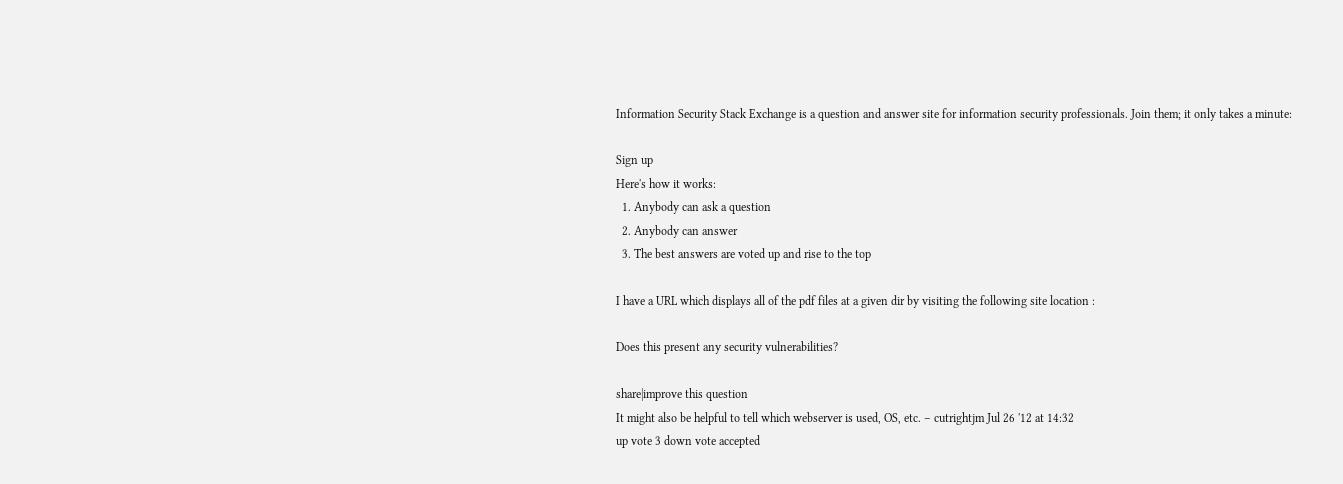Information Security Stack Exchange is a question and answer site for information security professionals. Join them; it only takes a minute:

Sign up
Here's how it works:
  1. Anybody can ask a question
  2. Anybody can answer
  3. The best answers are voted up and rise to the top

I have a URL which displays all of the pdf files at a given dir by visiting the following site location :

Does this present any security vulnerabilities?

share|improve this question
It might also be helpful to tell which webserver is used, OS, etc. – cutrightjm Jul 26 '12 at 14:32
up vote 3 down vote accepted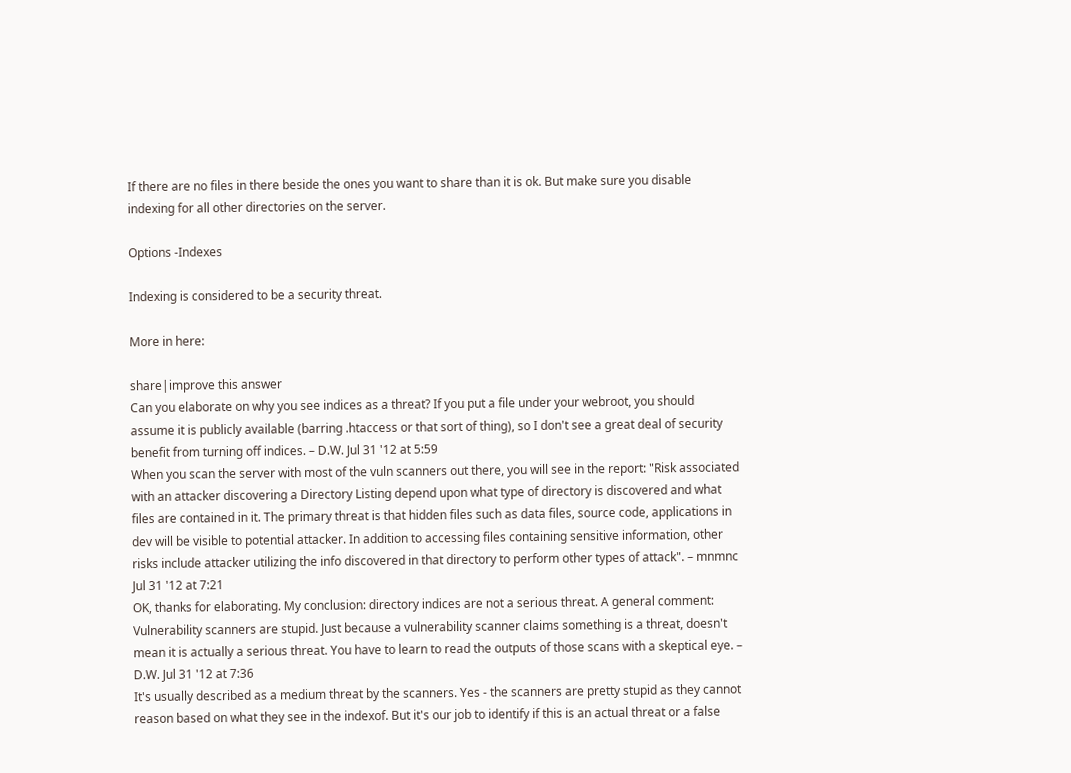If there are no files in there beside the ones you want to share than it is ok. But make sure you disable indexing for all other directories on the server.

Options -Indexes

Indexing is considered to be a security threat.

More in here:

share|improve this answer
Can you elaborate on why you see indices as a threat? If you put a file under your webroot, you should assume it is publicly available (barring .htaccess or that sort of thing), so I don't see a great deal of security benefit from turning off indices. – D.W. Jul 31 '12 at 5:59
When you scan the server with most of the vuln scanners out there, you will see in the report: "Risk associated with an attacker discovering a Directory Listing depend upon what type of directory is discovered and what files are contained in it. The primary threat is that hidden files such as data files, source code, applications in dev will be visible to potential attacker. In addition to accessing files containing sensitive information, other risks include attacker utilizing the info discovered in that directory to perform other types of attack". – mnmnc Jul 31 '12 at 7:21
OK, thanks for elaborating. My conclusion: directory indices are not a serious threat. A general comment: Vulnerability scanners are stupid. Just because a vulnerability scanner claims something is a threat, doesn't mean it is actually a serious threat. You have to learn to read the outputs of those scans with a skeptical eye. – D.W. Jul 31 '12 at 7:36
It's usually described as a medium threat by the scanners. Yes - the scanners are pretty stupid as they cannot reason based on what they see in the indexof. But it's our job to identify if this is an actual threat or a false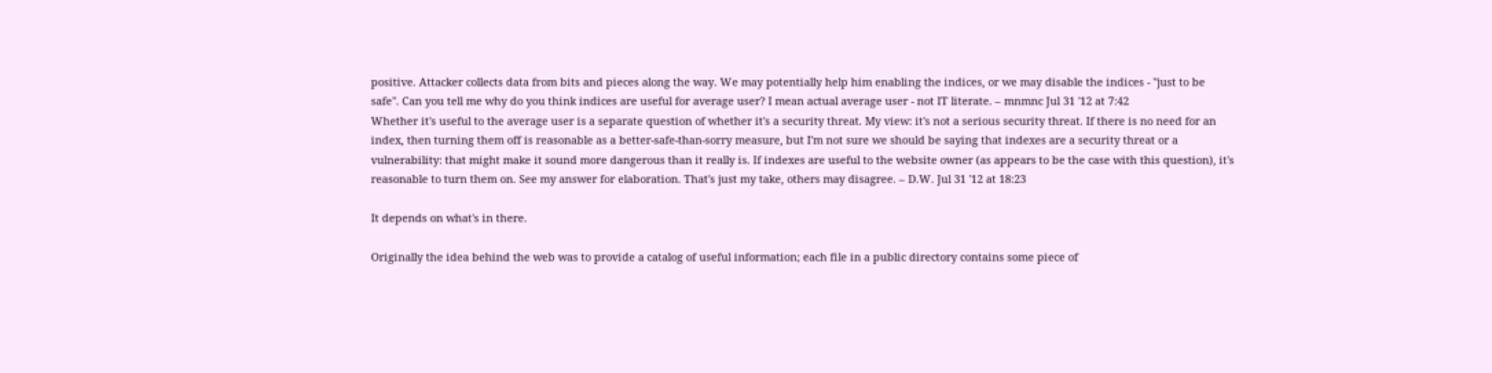positive. Attacker collects data from bits and pieces along the way. We may potentially help him enabling the indices, or we may disable the indices - "just to be safe". Can you tell me why do you think indices are useful for average user? I mean actual average user - not IT literate. – mnmnc Jul 31 '12 at 7:42
Whether it's useful to the average user is a separate question of whether it's a security threat. My view: it's not a serious security threat. If there is no need for an index, then turning them off is reasonable as a better-safe-than-sorry measure, but I'm not sure we should be saying that indexes are a security threat or a vulnerability: that might make it sound more dangerous than it really is. If indexes are useful to the website owner (as appears to be the case with this question), it's reasonable to turn them on. See my answer for elaboration. That's just my take, others may disagree. – D.W. Jul 31 '12 at 18:23

It depends on what's in there.

Originally the idea behind the web was to provide a catalog of useful information; each file in a public directory contains some piece of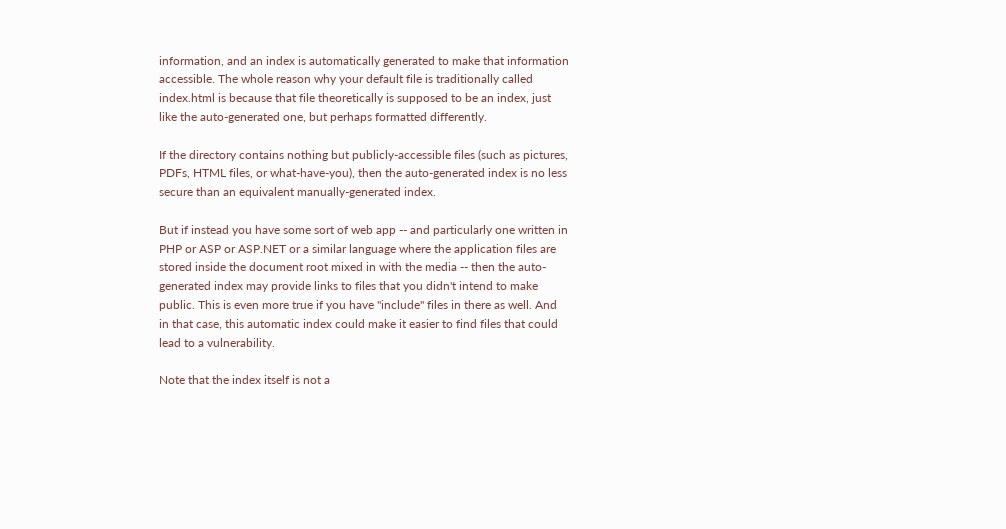information, and an index is automatically generated to make that information accessible. The whole reason why your default file is traditionally called index.html is because that file theoretically is supposed to be an index, just like the auto-generated one, but perhaps formatted differently.

If the directory contains nothing but publicly-accessible files (such as pictures, PDFs, HTML files, or what-have-you), then the auto-generated index is no less secure than an equivalent manually-generated index.

But if instead you have some sort of web app -- and particularly one written in PHP or ASP or ASP.NET or a similar language where the application files are stored inside the document root mixed in with the media -- then the auto-generated index may provide links to files that you didn't intend to make public. This is even more true if you have "include" files in there as well. And in that case, this automatic index could make it easier to find files that could lead to a vulnerability.

Note that the index itself is not a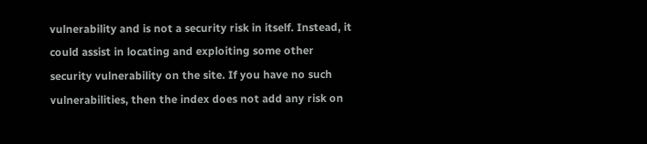vulnerability and is not a security risk in itself. Instead, it could assist in locating and exploiting some other security vulnerability on the site. If you have no such vulnerabilities, then the index does not add any risk on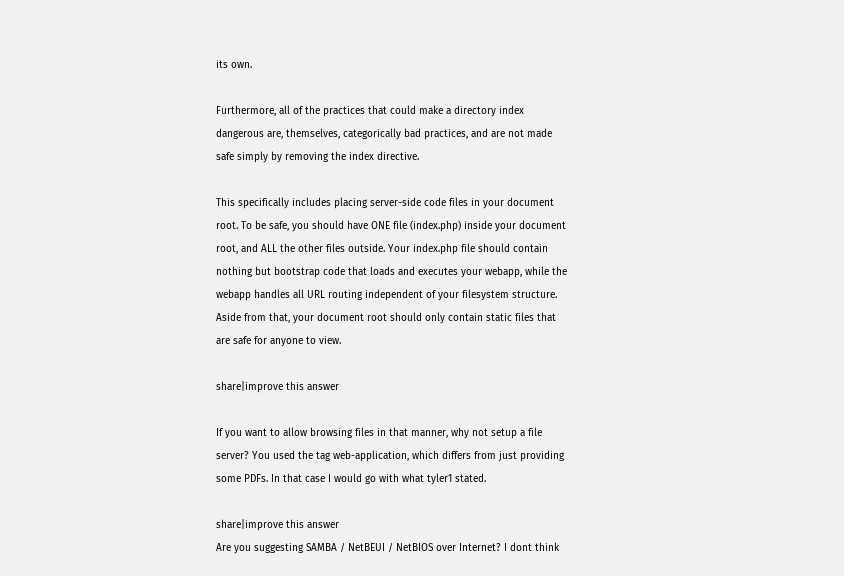its own.

Furthermore, all of the practices that could make a directory index dangerous are, themselves, categorically bad practices, and are not made safe simply by removing the index directive.

This specifically includes placing server-side code files in your document root. To be safe, you should have ONE file (index.php) inside your document root, and ALL the other files outside. Your index.php file should contain nothing but bootstrap code that loads and executes your webapp, while the webapp handles all URL routing independent of your filesystem structure. Aside from that, your document root should only contain static files that are safe for anyone to view.

share|improve this answer

If you want to allow browsing files in that manner, why not setup a file server? You used the tag web-application, which differs from just providing some PDFs. In that case I would go with what tyler1 stated.

share|improve this answer
Are you suggesting SAMBA / NetBEUI / NetBIOS over Internet? I dont think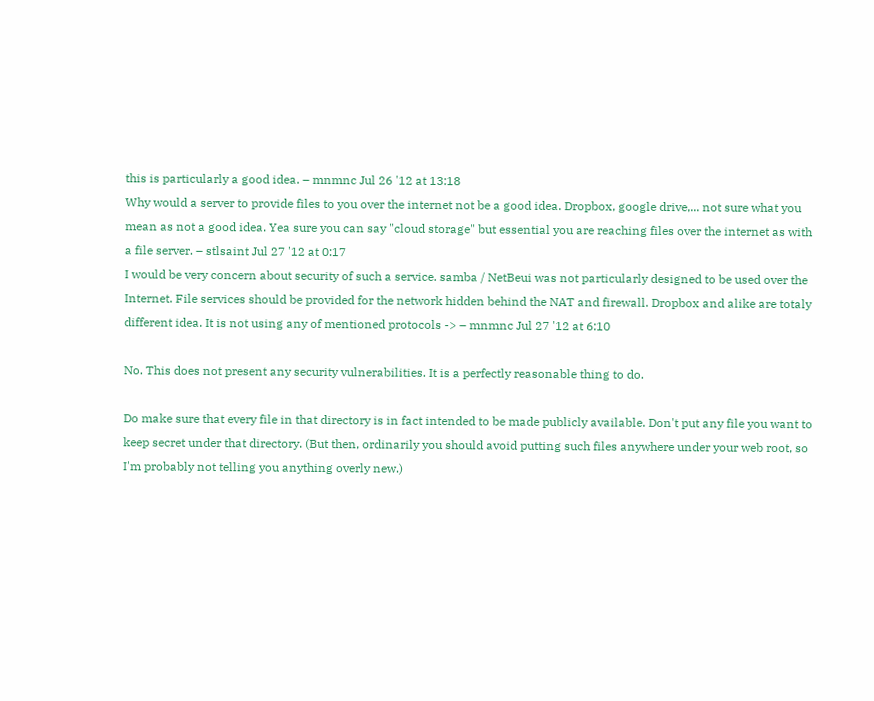this is particularly a good idea. – mnmnc Jul 26 '12 at 13:18
Why would a server to provide files to you over the internet not be a good idea. Dropbox, google drive,... not sure what you mean as not a good idea. Yea sure you can say "cloud storage" but essential you are reaching files over the internet as with a file server. – stlsaint Jul 27 '12 at 0:17
I would be very concern about security of such a service. samba / NetBeui was not particularly designed to be used over the Internet. File services should be provided for the network hidden behind the NAT and firewall. Dropbox and alike are totaly different idea. It is not using any of mentioned protocols -> – mnmnc Jul 27 '12 at 6:10

No. This does not present any security vulnerabilities. It is a perfectly reasonable thing to do.

Do make sure that every file in that directory is in fact intended to be made publicly available. Don't put any file you want to keep secret under that directory. (But then, ordinarily you should avoid putting such files anywhere under your web root, so I'm probably not telling you anything overly new.)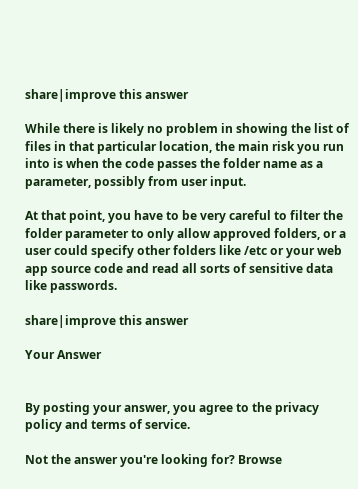share|improve this answer

While there is likely no problem in showing the list of files in that particular location, the main risk you run into is when the code passes the folder name as a parameter, possibly from user input.

At that point, you have to be very careful to filter the folder parameter to only allow approved folders, or a user could specify other folders like /etc or your web app source code and read all sorts of sensitive data like passwords.

share|improve this answer

Your Answer


By posting your answer, you agree to the privacy policy and terms of service.

Not the answer you're looking for? Browse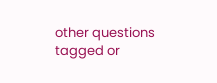other questions tagged or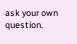ask your own question.